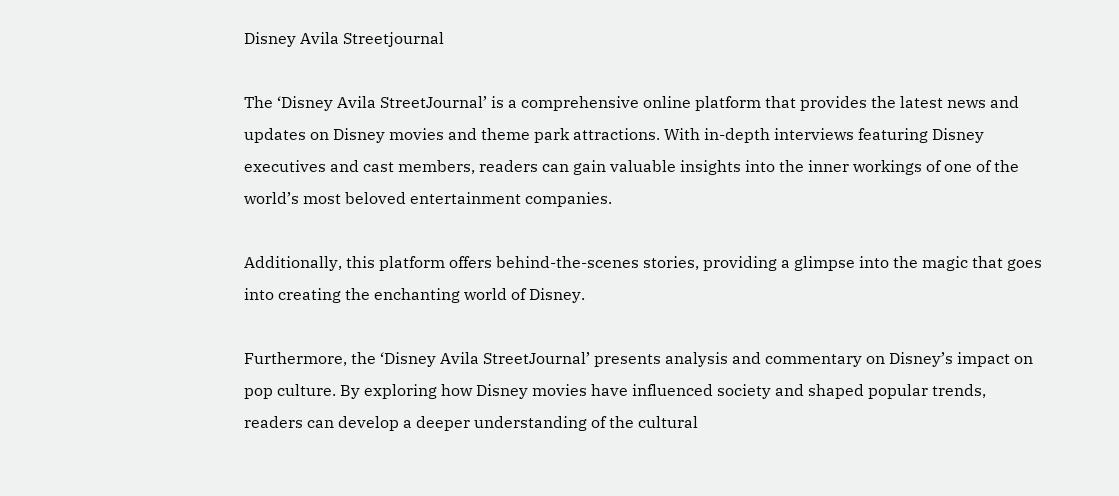Disney Avila Streetjournal

The ‘Disney Avila StreetJournal’ is a comprehensive online platform that provides the latest news and updates on Disney movies and theme park attractions. With in-depth interviews featuring Disney executives and cast members, readers can gain valuable insights into the inner workings of one of the world’s most beloved entertainment companies.

Additionally, this platform offers behind-the-scenes stories, providing a glimpse into the magic that goes into creating the enchanting world of Disney.

Furthermore, the ‘Disney Avila StreetJournal’ presents analysis and commentary on Disney’s impact on pop culture. By exploring how Disney movies have influenced society and shaped popular trends, readers can develop a deeper understanding of the cultural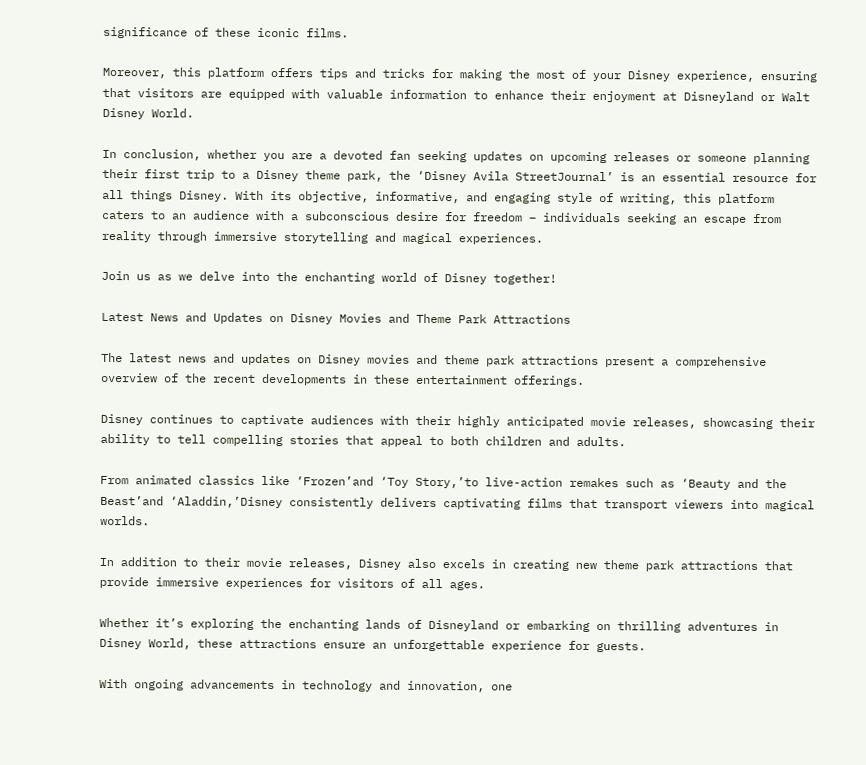significance of these iconic films.

Moreover, this platform offers tips and tricks for making the most of your Disney experience, ensuring that visitors are equipped with valuable information to enhance their enjoyment at Disneyland or Walt Disney World.

In conclusion, whether you are a devoted fan seeking updates on upcoming releases or someone planning their first trip to a Disney theme park, the ‘Disney Avila StreetJournal’ is an essential resource for all things Disney. With its objective, informative, and engaging style of writing, this platform caters to an audience with a subconscious desire for freedom – individuals seeking an escape from reality through immersive storytelling and magical experiences.

Join us as we delve into the enchanting world of Disney together!

Latest News and Updates on Disney Movies and Theme Park Attractions

The latest news and updates on Disney movies and theme park attractions present a comprehensive overview of the recent developments in these entertainment offerings.

Disney continues to captivate audiences with their highly anticipated movie releases, showcasing their ability to tell compelling stories that appeal to both children and adults.

From animated classics like ‘Frozen’and ‘Toy Story,’to live-action remakes such as ‘Beauty and the Beast’and ‘Aladdin,’Disney consistently delivers captivating films that transport viewers into magical worlds.

In addition to their movie releases, Disney also excels in creating new theme park attractions that provide immersive experiences for visitors of all ages.

Whether it’s exploring the enchanting lands of Disneyland or embarking on thrilling adventures in Disney World, these attractions ensure an unforgettable experience for guests.

With ongoing advancements in technology and innovation, one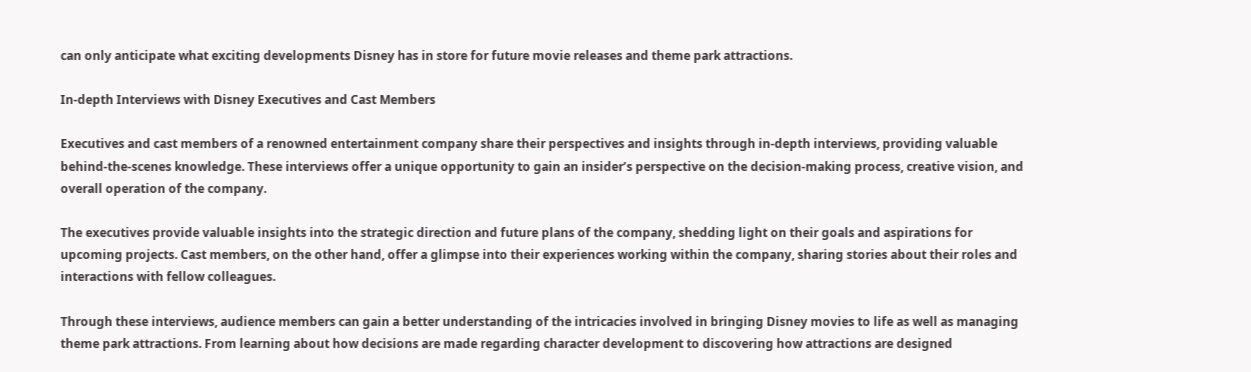can only anticipate what exciting developments Disney has in store for future movie releases and theme park attractions.

In-depth Interviews with Disney Executives and Cast Members

Executives and cast members of a renowned entertainment company share their perspectives and insights through in-depth interviews, providing valuable behind-the-scenes knowledge. These interviews offer a unique opportunity to gain an insider’s perspective on the decision-making process, creative vision, and overall operation of the company.

The executives provide valuable insights into the strategic direction and future plans of the company, shedding light on their goals and aspirations for upcoming projects. Cast members, on the other hand, offer a glimpse into their experiences working within the company, sharing stories about their roles and interactions with fellow colleagues.

Through these interviews, audience members can gain a better understanding of the intricacies involved in bringing Disney movies to life as well as managing theme park attractions. From learning about how decisions are made regarding character development to discovering how attractions are designed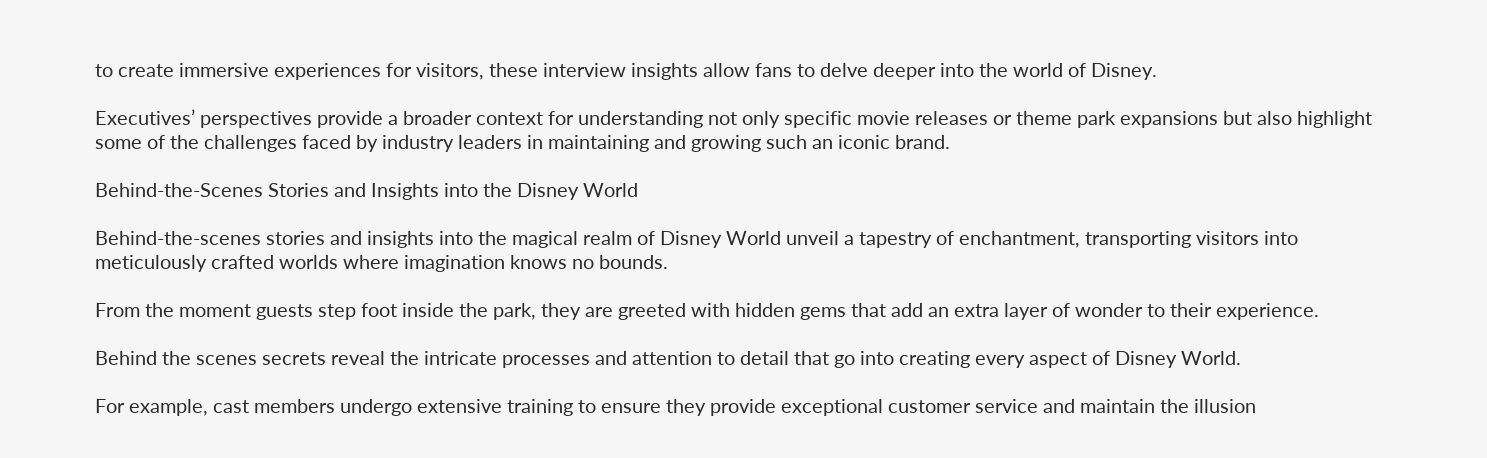to create immersive experiences for visitors, these interview insights allow fans to delve deeper into the world of Disney.

Executives’ perspectives provide a broader context for understanding not only specific movie releases or theme park expansions but also highlight some of the challenges faced by industry leaders in maintaining and growing such an iconic brand.

Behind-the-Scenes Stories and Insights into the Disney World

Behind-the-scenes stories and insights into the magical realm of Disney World unveil a tapestry of enchantment, transporting visitors into meticulously crafted worlds where imagination knows no bounds.

From the moment guests step foot inside the park, they are greeted with hidden gems that add an extra layer of wonder to their experience.

Behind the scenes secrets reveal the intricate processes and attention to detail that go into creating every aspect of Disney World.

For example, cast members undergo extensive training to ensure they provide exceptional customer service and maintain the illusion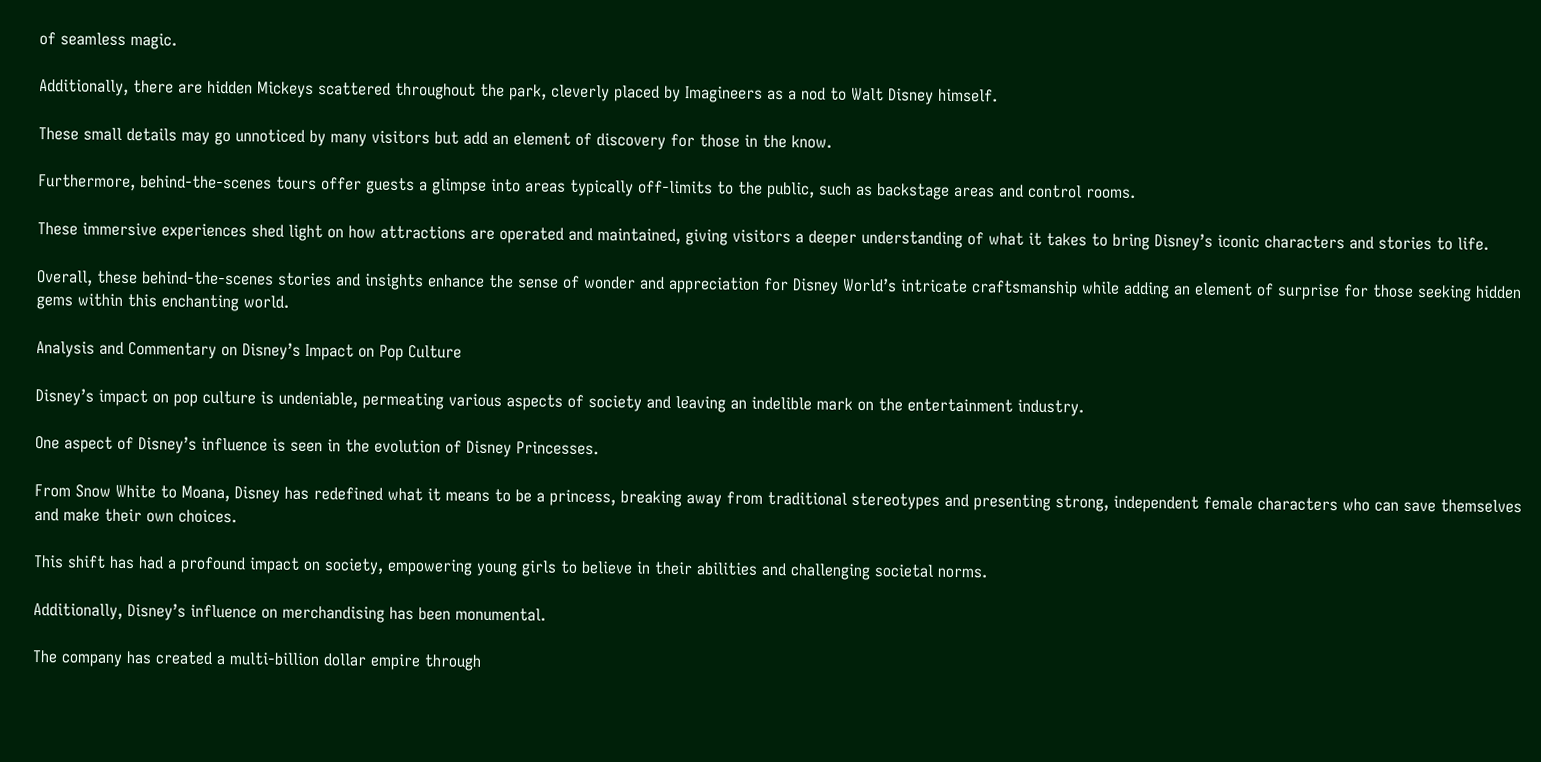of seamless magic.

Additionally, there are hidden Mickeys scattered throughout the park, cleverly placed by Imagineers as a nod to Walt Disney himself.

These small details may go unnoticed by many visitors but add an element of discovery for those in the know.

Furthermore, behind-the-scenes tours offer guests a glimpse into areas typically off-limits to the public, such as backstage areas and control rooms.

These immersive experiences shed light on how attractions are operated and maintained, giving visitors a deeper understanding of what it takes to bring Disney’s iconic characters and stories to life.

Overall, these behind-the-scenes stories and insights enhance the sense of wonder and appreciation for Disney World’s intricate craftsmanship while adding an element of surprise for those seeking hidden gems within this enchanting world.

Analysis and Commentary on Disney’s Impact on Pop Culture

Disney’s impact on pop culture is undeniable, permeating various aspects of society and leaving an indelible mark on the entertainment industry.

One aspect of Disney’s influence is seen in the evolution of Disney Princesses.

From Snow White to Moana, Disney has redefined what it means to be a princess, breaking away from traditional stereotypes and presenting strong, independent female characters who can save themselves and make their own choices.

This shift has had a profound impact on society, empowering young girls to believe in their abilities and challenging societal norms.

Additionally, Disney’s influence on merchandising has been monumental.

The company has created a multi-billion dollar empire through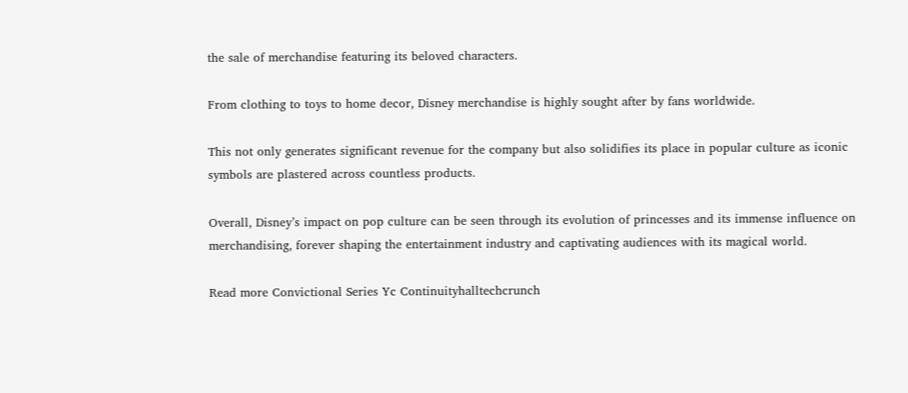the sale of merchandise featuring its beloved characters.

From clothing to toys to home decor, Disney merchandise is highly sought after by fans worldwide.

This not only generates significant revenue for the company but also solidifies its place in popular culture as iconic symbols are plastered across countless products.

Overall, Disney’s impact on pop culture can be seen through its evolution of princesses and its immense influence on merchandising, forever shaping the entertainment industry and captivating audiences with its magical world.

Read more Convictional Series Yc Continuityhalltechcrunch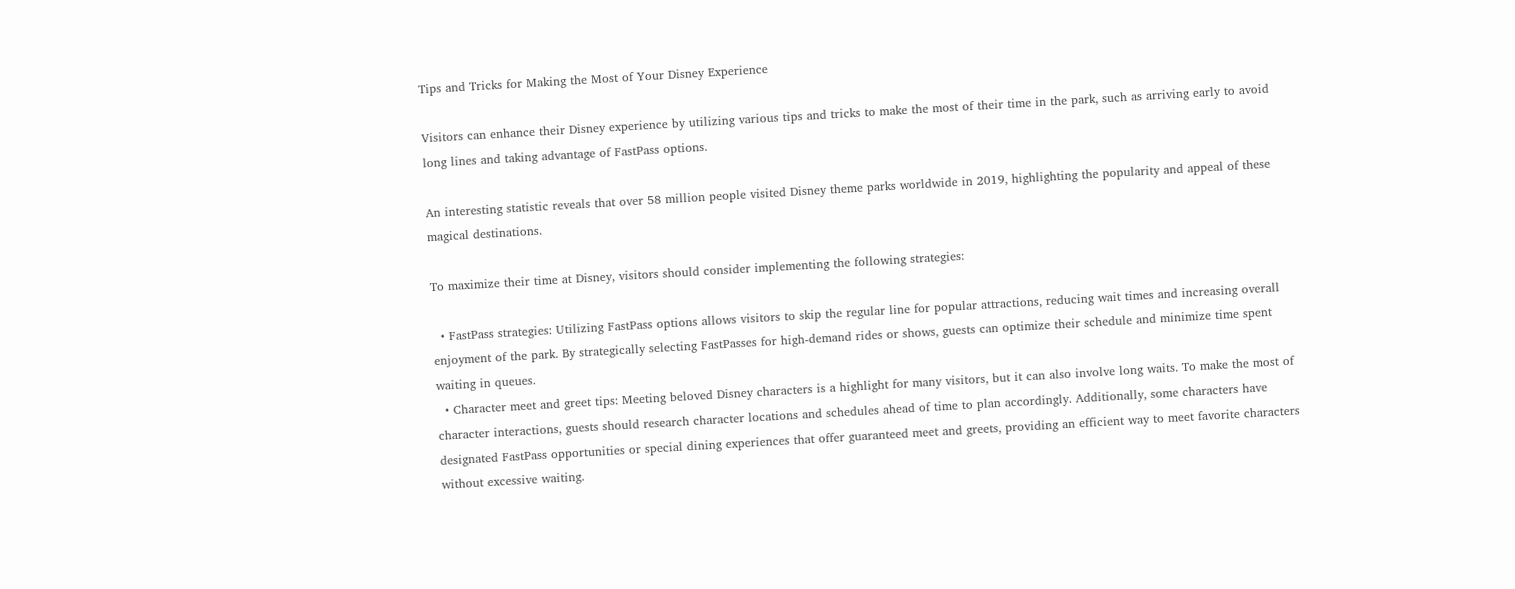Tips and Tricks for Making the Most of Your Disney Experience

Visitors can enhance their Disney experience by utilizing various tips and tricks to make the most of their time in the park, such as arriving early to avoid long lines and taking advantage of FastPass options.

An interesting statistic reveals that over 58 million people visited Disney theme parks worldwide in 2019, highlighting the popularity and appeal of these magical destinations.

To maximize their time at Disney, visitors should consider implementing the following strategies:

  • FastPass strategies: Utilizing FastPass options allows visitors to skip the regular line for popular attractions, reducing wait times and increasing overall enjoyment of the park. By strategically selecting FastPasses for high-demand rides or shows, guests can optimize their schedule and minimize time spent waiting in queues.
  • Character meet and greet tips: Meeting beloved Disney characters is a highlight for many visitors, but it can also involve long waits. To make the most of character interactions, guests should research character locations and schedules ahead of time to plan accordingly. Additionally, some characters have designated FastPass opportunities or special dining experiences that offer guaranteed meet and greets, providing an efficient way to meet favorite characters without excessive waiting.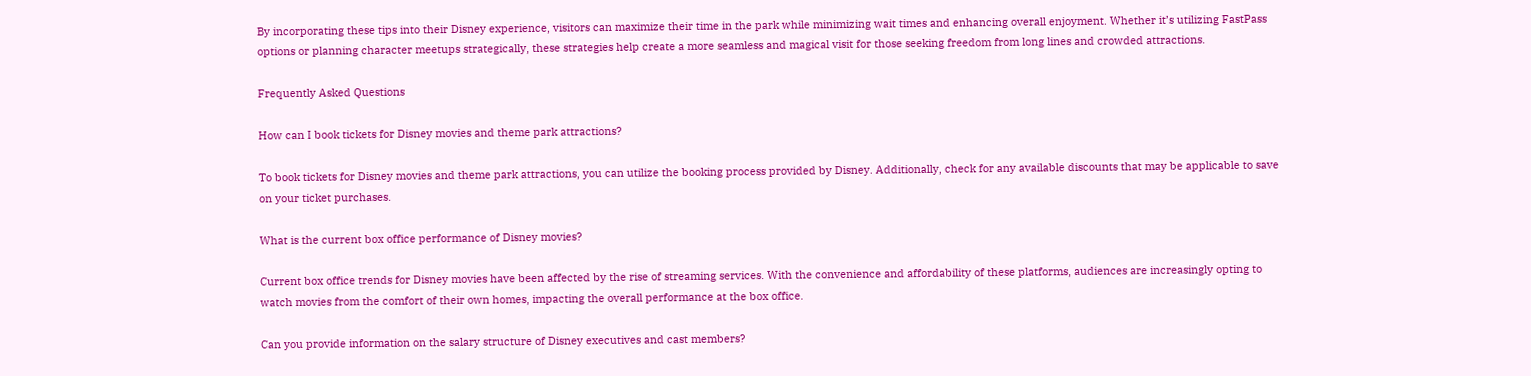By incorporating these tips into their Disney experience, visitors can maximize their time in the park while minimizing wait times and enhancing overall enjoyment. Whether it’s utilizing FastPass options or planning character meetups strategically, these strategies help create a more seamless and magical visit for those seeking freedom from long lines and crowded attractions.

Frequently Asked Questions

How can I book tickets for Disney movies and theme park attractions?

To book tickets for Disney movies and theme park attractions, you can utilize the booking process provided by Disney. Additionally, check for any available discounts that may be applicable to save on your ticket purchases.

What is the current box office performance of Disney movies?

Current box office trends for Disney movies have been affected by the rise of streaming services. With the convenience and affordability of these platforms, audiences are increasingly opting to watch movies from the comfort of their own homes, impacting the overall performance at the box office.

Can you provide information on the salary structure of Disney executives and cast members?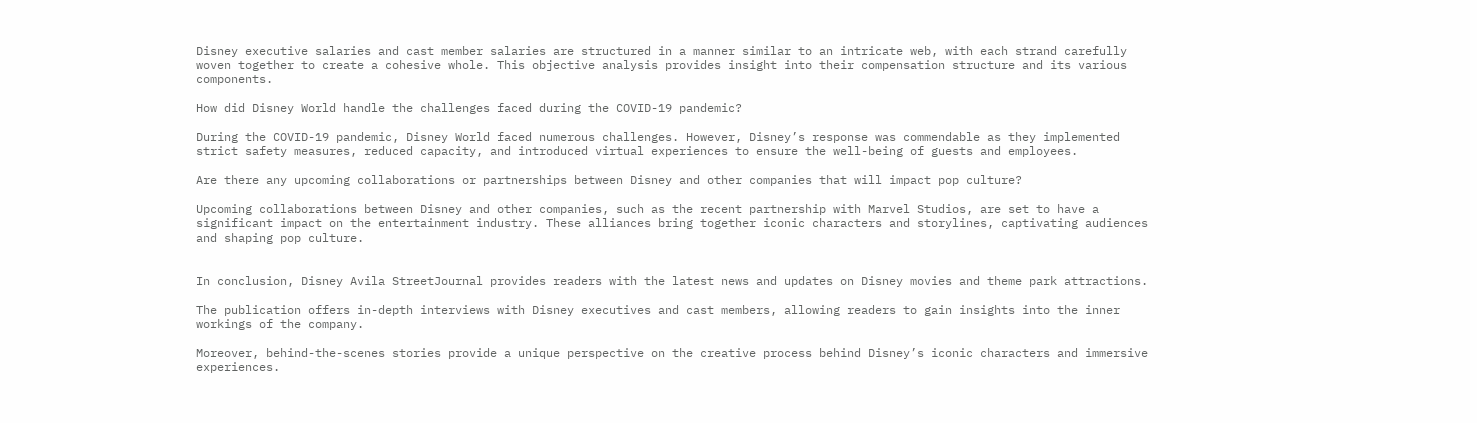Disney executive salaries and cast member salaries are structured in a manner similar to an intricate web, with each strand carefully woven together to create a cohesive whole. This objective analysis provides insight into their compensation structure and its various components.

How did Disney World handle the challenges faced during the COVID-19 pandemic?

During the COVID-19 pandemic, Disney World faced numerous challenges. However, Disney’s response was commendable as they implemented strict safety measures, reduced capacity, and introduced virtual experiences to ensure the well-being of guests and employees.

Are there any upcoming collaborations or partnerships between Disney and other companies that will impact pop culture?

Upcoming collaborations between Disney and other companies, such as the recent partnership with Marvel Studios, are set to have a significant impact on the entertainment industry. These alliances bring together iconic characters and storylines, captivating audiences and shaping pop culture.


In conclusion, Disney Avila StreetJournal provides readers with the latest news and updates on Disney movies and theme park attractions.

The publication offers in-depth interviews with Disney executives and cast members, allowing readers to gain insights into the inner workings of the company.

Moreover, behind-the-scenes stories provide a unique perspective on the creative process behind Disney’s iconic characters and immersive experiences.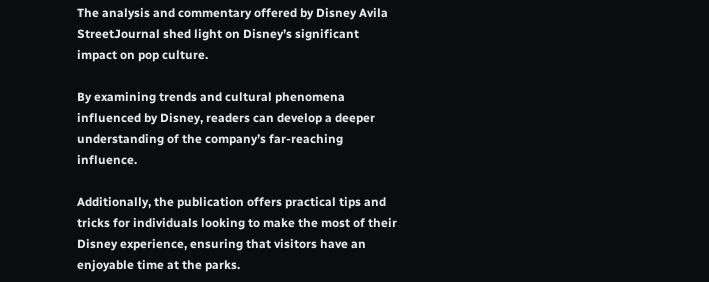The analysis and commentary offered by Disney Avila StreetJournal shed light on Disney’s significant impact on pop culture.

By examining trends and cultural phenomena influenced by Disney, readers can develop a deeper understanding of the company’s far-reaching influence.

Additionally, the publication offers practical tips and tricks for individuals looking to make the most of their Disney experience, ensuring that visitors have an enjoyable time at the parks.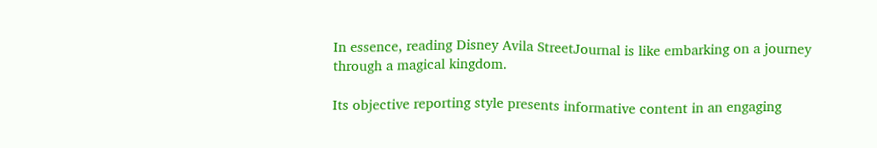In essence, reading Disney Avila StreetJournal is like embarking on a journey through a magical kingdom.

Its objective reporting style presents informative content in an engaging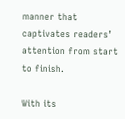manner that captivates readers’ attention from start to finish.

With its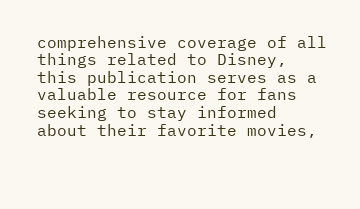comprehensive coverage of all things related to Disney, this publication serves as a valuable resource for fans seeking to stay informed about their favorite movies,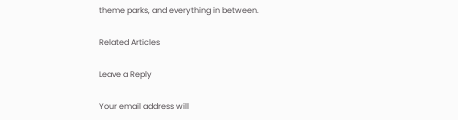theme parks, and everything in between.

Related Articles

Leave a Reply

Your email address will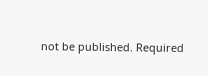not be published. Required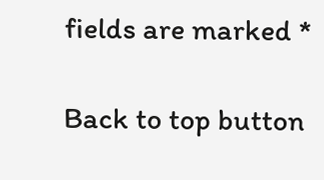fields are marked *

Back to top button